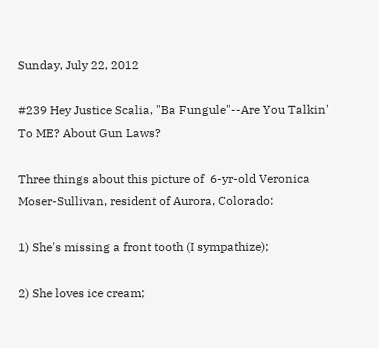Sunday, July 22, 2012

#239 Hey Justice Scalia, "Ba Fungule"--Are You Talkin' To ME? About Gun Laws?

Three things about this picture of  6-yr-old Veronica Moser-Sullivan, resident of Aurora, Colorado:

1) She's missing a front tooth (I sympathize);

2) She loves ice cream;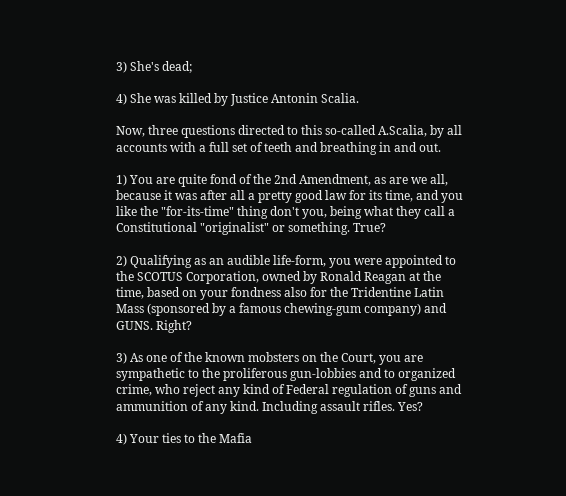3) She's dead;

4) She was killed by Justice Antonin Scalia.

Now, three questions directed to this so-called A.Scalia, by all accounts with a full set of teeth and breathing in and out.

1) You are quite fond of the 2nd Amendment, as are we all, because it was after all a pretty good law for its time, and you like the "for-its-time" thing don't you, being what they call a Constitutional "originalist" or something. True?

2) Qualifying as an audible life-form, you were appointed to the SCOTUS Corporation, owned by Ronald Reagan at the time, based on your fondness also for the Tridentine Latin Mass (sponsored by a famous chewing-gum company) and GUNS. Right?

3) As one of the known mobsters on the Court, you are sympathetic to the proliferous gun-lobbies and to organized crime, who reject any kind of Federal regulation of guns and ammunition of any kind. Including assault rifles. Yes?

4) Your ties to the Mafia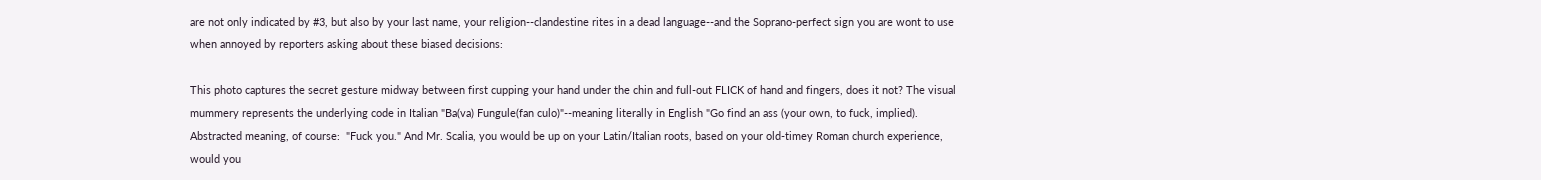are not only indicated by #3, but also by your last name, your religion--clandestine rites in a dead language--and the Soprano-perfect sign you are wont to use when annoyed by reporters asking about these biased decisions:

This photo captures the secret gesture midway between first cupping your hand under the chin and full-out FLICK of hand and fingers, does it not? The visual mummery represents the underlying code in Italian "Ba(va) Fungule(fan culo)"--meaning literally in English "Go find an ass (your own, to fuck, implied). Abstracted meaning, of course:  "Fuck you." And Mr. Scalia, you would be up on your Latin/Italian roots, based on your old-timey Roman church experience, would you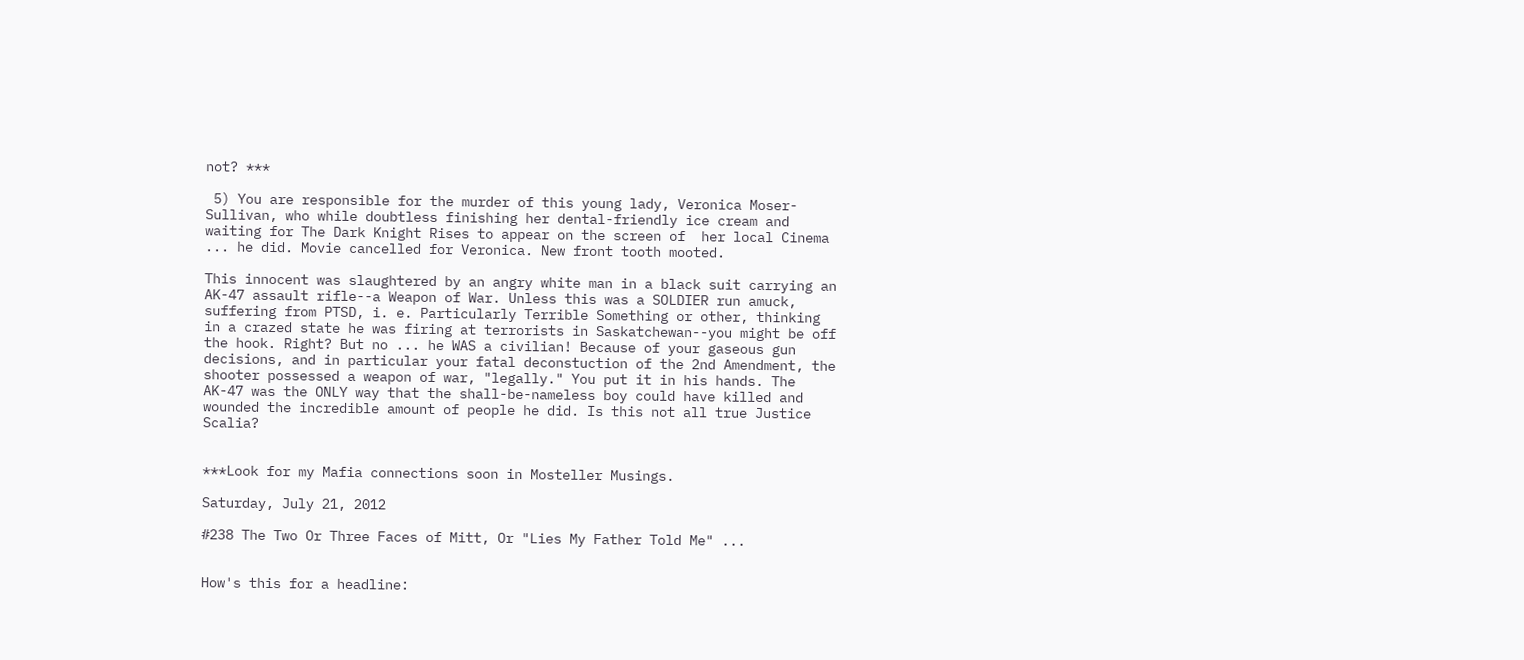not? ***

 5) You are responsible for the murder of this young lady, Veronica Moser-Sullivan, who while doubtless finishing her dental-friendly ice cream and waiting for The Dark Knight Rises to appear on the screen of  her local Cinema ... he did. Movie cancelled for Veronica. New front tooth mooted.

This innocent was slaughtered by an angry white man in a black suit carrying an AK-47 assault rifle--a Weapon of War. Unless this was a SOLDIER run amuck, suffering from PTSD, i. e. Particularly Terrible Something or other, thinking in a crazed state he was firing at terrorists in Saskatchewan--you might be off the hook. Right? But no ... he WAS a civilian! Because of your gaseous gun decisions, and in particular your fatal deconstuction of the 2nd Amendment, the shooter possessed a weapon of war, "legally." You put it in his hands. The AK-47 was the ONLY way that the shall-be-nameless boy could have killed and wounded the incredible amount of people he did. Is this not all true Justice Scalia?


***Look for my Mafia connections soon in Mosteller Musings.

Saturday, July 21, 2012

#238 The Two Or Three Faces of Mitt, Or "Lies My Father Told Me" ...


How's this for a headline: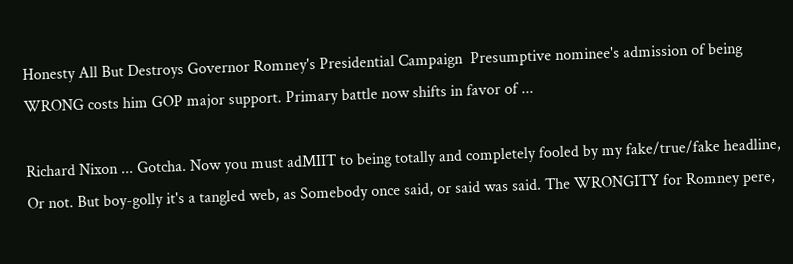Honesty All But Destroys Governor Romney's Presidential Campaign  Presumptive nominee's admission of being WRONG costs him GOP major support. Primary battle now shifts in favor of ...

Richard Nixon ... Gotcha. Now you must adMIIT to being totally and completely fooled by my fake/true/fake headline, Or not. But boy-golly it's a tangled web, as Somebody once said, or said was said. The WRONGITY for Romney pere,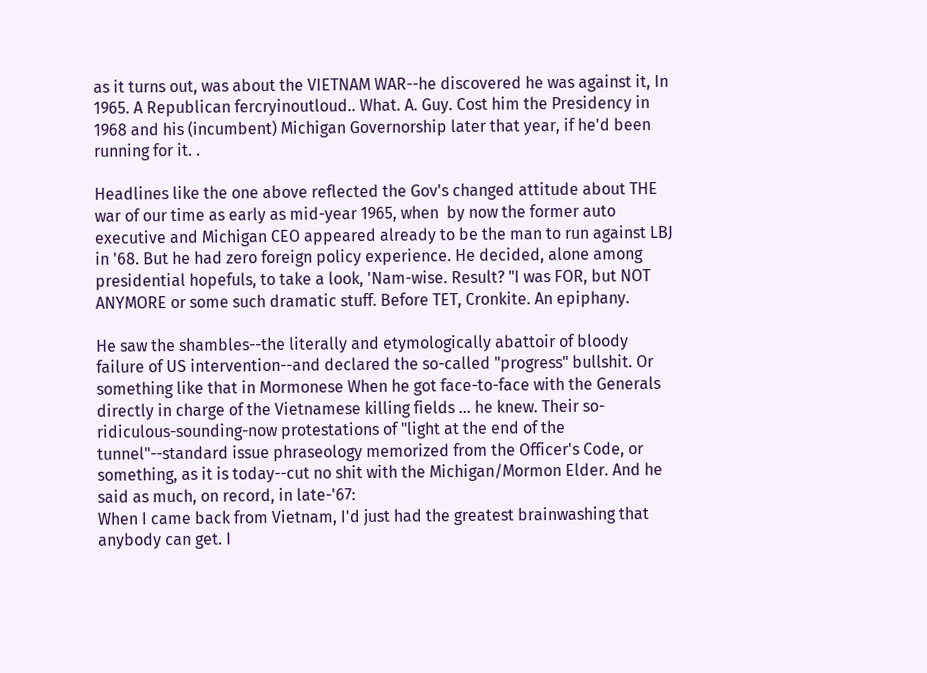as it turns out, was about the VIETNAM WAR--he discovered he was against it, In 1965. A Republican fercryinoutloud.. What. A. Guy. Cost him the Presidency in 1968 and his (incumbent) Michigan Governorship later that year, if he'd been running for it. .

Headlines like the one above reflected the Gov's changed attitude about THE war of our time as early as mid-year 1965, when  by now the former auto executive and Michigan CEO appeared already to be the man to run against LBJ in '68. But he had zero foreign policy experience. He decided, alone among presidential hopefuls, to take a look, 'Nam-wise. Result? "I was FOR, but NOT ANYMORE or some such dramatic stuff. Before TET, Cronkite. An epiphany.

He saw the shambles--the literally and etymologically abattoir of bloody failure of US intervention--and declared the so-called "progress" bullshit. Or something like that in Mormonese When he got face-to-face with the Generals directly in charge of the Vietnamese killing fields ... he knew. Their so-ridiculous-sounding-now protestations of "light at the end of the tunnel"--standard issue phraseology memorized from the Officer's Code, or something, as it is today--cut no shit with the Michigan/Mormon Elder. And he said as much, on record, in late-'67:
When I came back from Vietnam, I'd just had the greatest brainwashing that anybody can get. I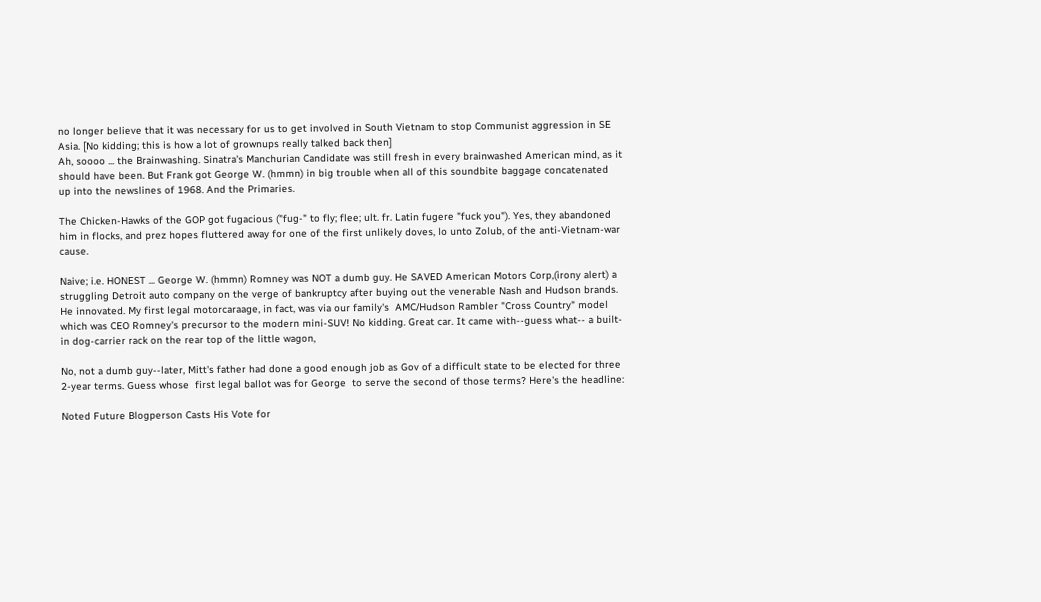no longer believe that it was necessary for us to get involved in South Vietnam to stop Communist aggression in SE Asia. [No kidding; this is how a lot of grownups really talked back then]
Ah, soooo ... the Brainwashing. Sinatra's Manchurian Candidate was still fresh in every brainwashed American mind, as it should have been. But Frank got George W. (hmmn) in big trouble when all of this soundbite baggage concatenated up into the newslines of 1968. And the Primaries.

The Chicken-Hawks of the GOP got fugacious ("fug-" to fly; flee; ult. fr. Latin fugere "fuck you"). Yes, they abandoned him in flocks, and prez hopes fluttered away for one of the first unlikely doves, lo unto Zolub, of the anti-Vietnam-war cause.

Naive; i.e. HONEST ... George W. (hmmn) Romney was NOT a dumb guy. He SAVED American Motors Corp,(irony alert) a struggling Detroit auto company on the verge of bankruptcy after buying out the venerable Nash and Hudson brands. He innovated. My first legal motorcaraage, in fact, was via our family's  AMC/Hudson Rambler "Cross Country" model which was CEO Romney's precursor to the modern mini-SUV! No kidding. Great car. It came with--guess what-- a built-in dog-carrier rack on the rear top of the little wagon,

No, not a dumb guy--later, Mitt's father had done a good enough job as Gov of a difficult state to be elected for three 2-year terms. Guess whose  first legal ballot was for George  to serve the second of those terms? Here's the headline:

Noted Future Blogperson Casts His Vote for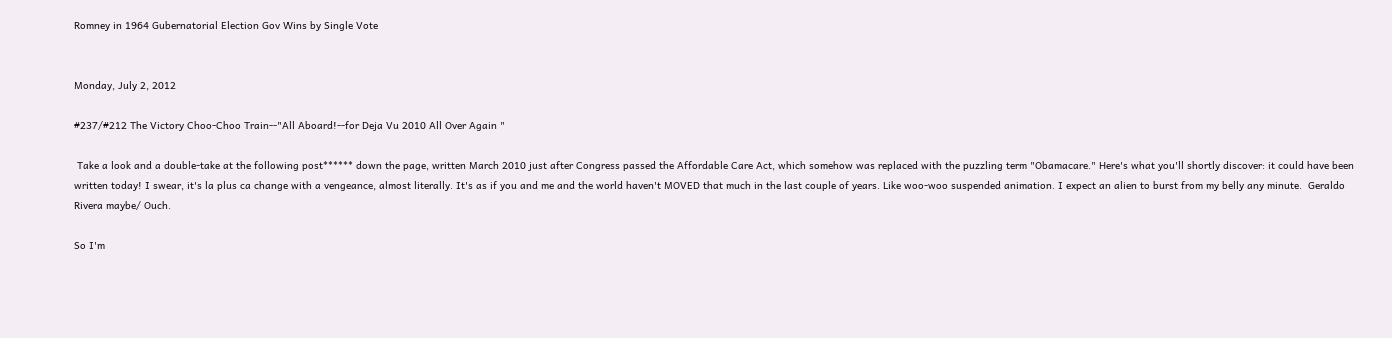Romney in 1964 Gubernatorial Election Gov Wins by Single Vote


Monday, July 2, 2012

#237/#212 The Victory Choo-Choo Train--"All Aboard!--for Deja Vu 2010 All Over Again "

 Take a look and a double-take at the following post****** down the page, written March 2010 just after Congress passed the Affordable Care Act, which somehow was replaced with the puzzling term "Obamacare." Here's what you'll shortly discover: it could have been written today! I swear, it's la plus ca change with a vengeance, almost literally. It's as if you and me and the world haven't MOVED that much in the last couple of years. Like woo-woo suspended animation. I expect an alien to burst from my belly any minute.  Geraldo Rivera maybe/ Ouch.

So I'm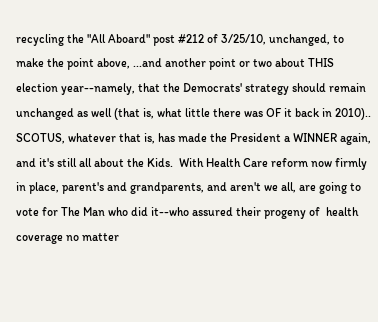recycling the "All Aboard" post #212 of 3/25/10, unchanged, to make the point above, ...and another point or two about THIS election year--namely, that the Democrats' strategy should remain unchanged as well (that is, what little there was OF it back in 2010).. SCOTUS, whatever that is, has made the President a WINNER again, and it's still all about the Kids.  With Health Care reform now firmly in place, parent's and grandparents, and aren't we all, are going to vote for The Man who did it--who assured their progeny of  health coverage no matter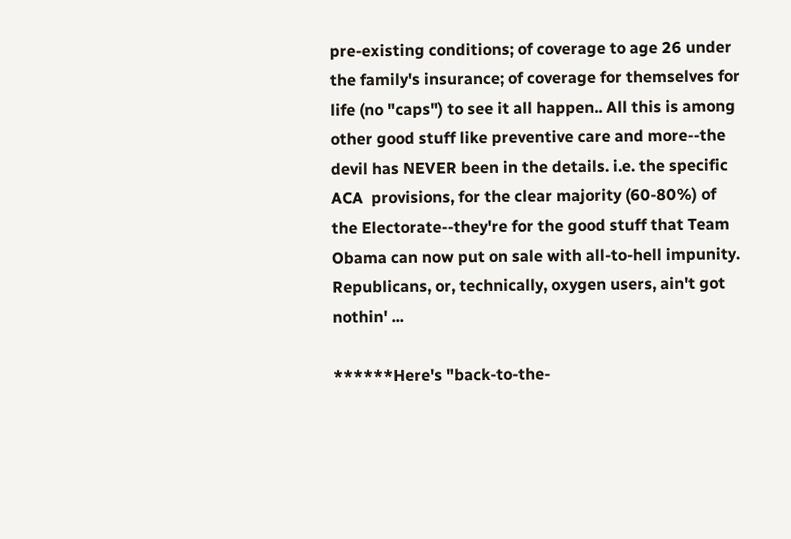pre-existing conditions; of coverage to age 26 under the family's insurance; of coverage for themselves for life (no "caps") to see it all happen.. All this is among other good stuff like preventive care and more--the devil has NEVER been in the details. i.e. the specific ACA  provisions, for the clear majority (60-80%) of the Electorate--they're for the good stuff that Team Obama can now put on sale with all-to-hell impunity.  Republicans, or, technically, oxygen users, ain't got nothin' ...

******Here's "back-to-the-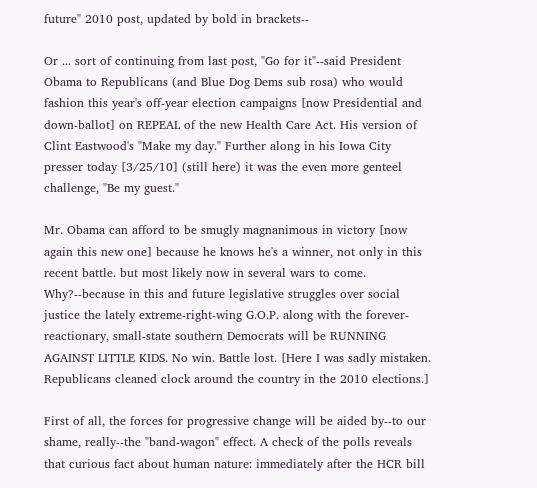future" 2010 post, updated by bold in brackets--

Or ... sort of continuing from last post, "Go for it"--said President Obama to Republicans (and Blue Dog Dems sub rosa) who would fashion this year's off-year election campaigns [now Presidential and down-ballot] on REPEAL of the new Health Care Act. His version of Clint Eastwood's "Make my day." Further along in his Iowa City presser today [3/25/10] (still here) it was the even more genteel challenge, "Be my guest."

Mr. Obama can afford to be smugly magnanimous in victory [now again this new one] because he knows he's a winner, not only in this recent battle. but most likely now in several wars to come. Why?--because in this and future legislative struggles over social justice the lately extreme-right-wing G.O.P. along with the forever-reactionary, small-state southern Democrats will be RUNNING AGAINST LITTLE KIDS. No win. Battle lost. [Here I was sadly mistaken. Republicans cleaned clock around the country in the 2010 elections.]

First of all, the forces for progressive change will be aided by--to our shame, really--the "band-wagon" effect. A check of the polls reveals that curious fact about human nature: immediately after the HCR bill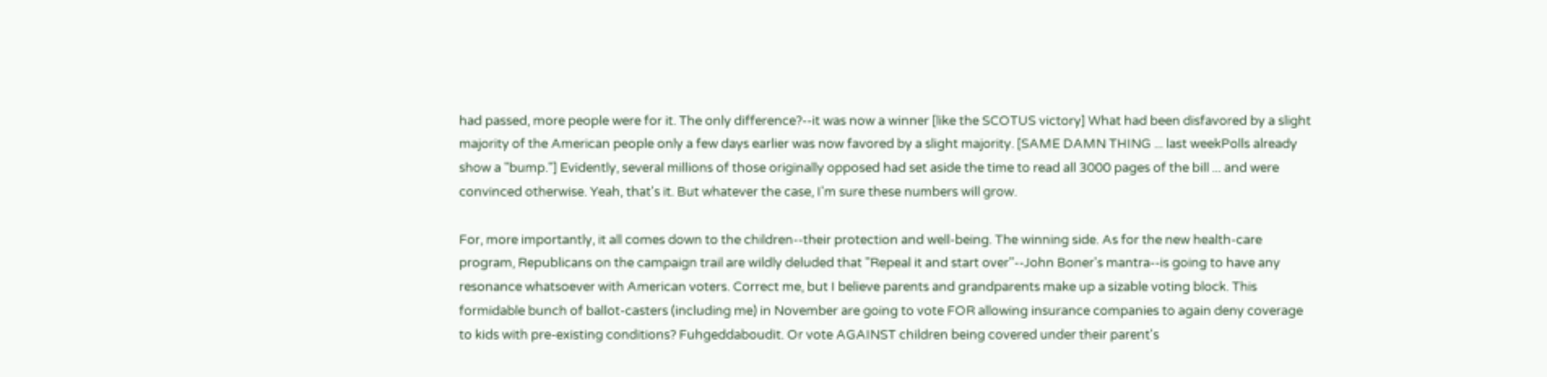had passed, more people were for it. The only difference?--it was now a winner [like the SCOTUS victory] What had been disfavored by a slight majority of the American people only a few days earlier was now favored by a slight majority. [SAME DAMN THING ... last weekPolls already show a "bump."] Evidently, several millions of those originally opposed had set aside the time to read all 3000 pages of the bill ... and were convinced otherwise. Yeah, that's it. But whatever the case, I'm sure these numbers will grow.

For, more importantly, it all comes down to the children--their protection and well-being. The winning side. As for the new health-care program, Republicans on the campaign trail are wildly deluded that "Repeal it and start over"--John Boner's mantra--is going to have any resonance whatsoever with American voters. Correct me, but I believe parents and grandparents make up a sizable voting block. This formidable bunch of ballot-casters (including me) in November are going to vote FOR allowing insurance companies to again deny coverage to kids with pre-existing conditions? Fuhgeddaboudit. Or vote AGAINST children being covered under their parent's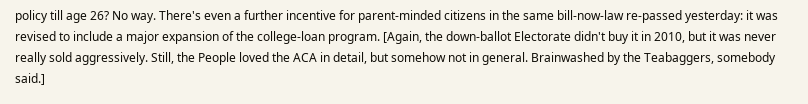policy till age 26? No way. There's even a further incentive for parent-minded citizens in the same bill-now-law re-passed yesterday: it was revised to include a major expansion of the college-loan program. [Again, the down-ballot Electorate didn't buy it in 2010, but it was never really sold aggressively. Still, the People loved the ACA in detail, but somehow not in general. Brainwashed by the Teabaggers, somebody said.]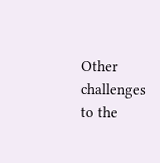Other challenges to the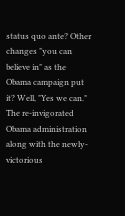status quo ante? Other changes "you can believe in" as the Obama campaign put it? Well, "Yes we can." The re-invigorated Obama administration along with the newly-victorious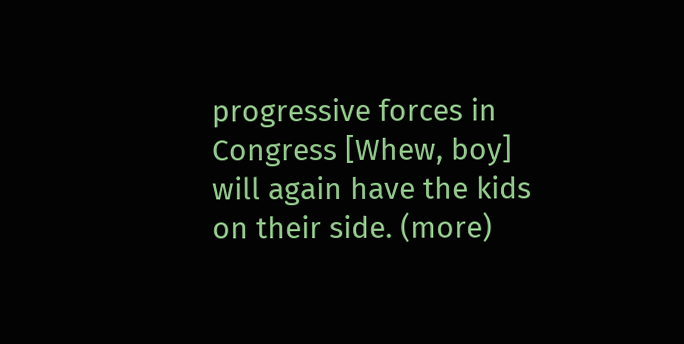progressive forces in Congress [Whew, boy] will again have the kids on their side. (more)